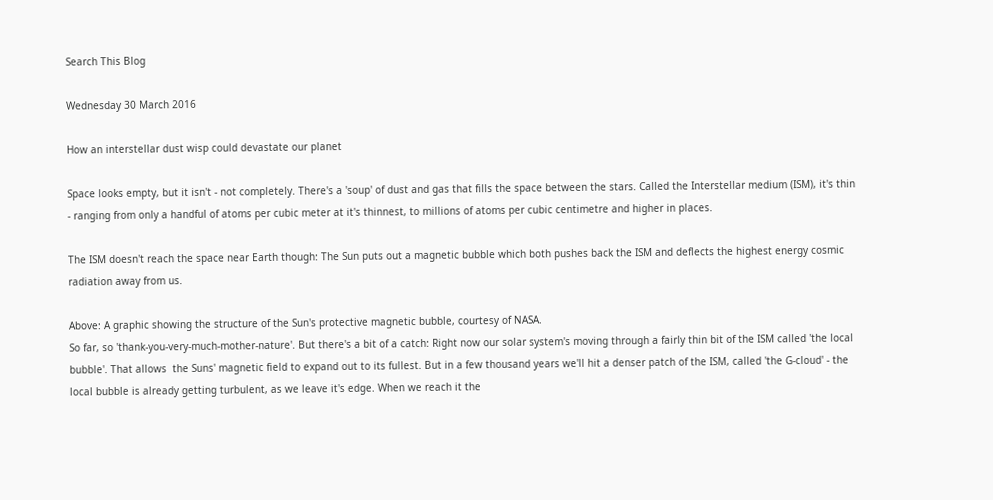Search This Blog

Wednesday 30 March 2016

How an interstellar dust wisp could devastate our planet

Space looks empty, but it isn't - not completely. There's a 'soup' of dust and gas that fills the space between the stars. Called the Interstellar medium (ISM), it's thin - ranging from only a handful of atoms per cubic meter at it's thinnest, to millions of atoms per cubic centimetre and higher in places.

The ISM doesn't reach the space near Earth though: The Sun puts out a magnetic bubble which both pushes back the ISM and deflects the highest energy cosmic radiation away from us.

Above: A graphic showing the structure of the Sun's protective magnetic bubble, courtesy of NASA.
So far, so 'thank-you-very-much-mother-nature'. But there's a bit of a catch: Right now our solar system's moving through a fairly thin bit of the ISM called 'the local bubble'. That allows  the Suns' magnetic field to expand out to its fullest. But in a few thousand years we'll hit a denser patch of the ISM, called 'the G-cloud' - the local bubble is already getting turbulent, as we leave it's edge. When we reach it the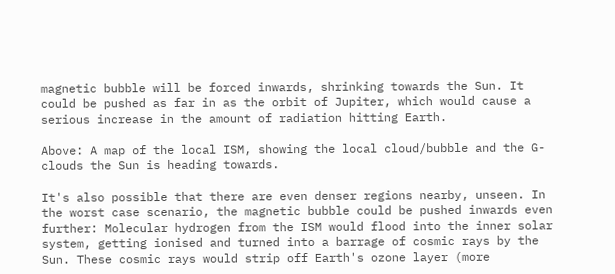magnetic bubble will be forced inwards, shrinking towards the Sun. It could be pushed as far in as the orbit of Jupiter, which would cause a serious increase in the amount of radiation hitting Earth.

Above: A map of the local ISM, showing the local cloud/bubble and the G-clouds the Sun is heading towards.

It's also possible that there are even denser regions nearby, unseen. In the worst case scenario, the magnetic bubble could be pushed inwards even further: Molecular hydrogen from the ISM would flood into the inner solar system, getting ionised and turned into a barrage of cosmic rays by the Sun. These cosmic rays would strip off Earth's ozone layer (more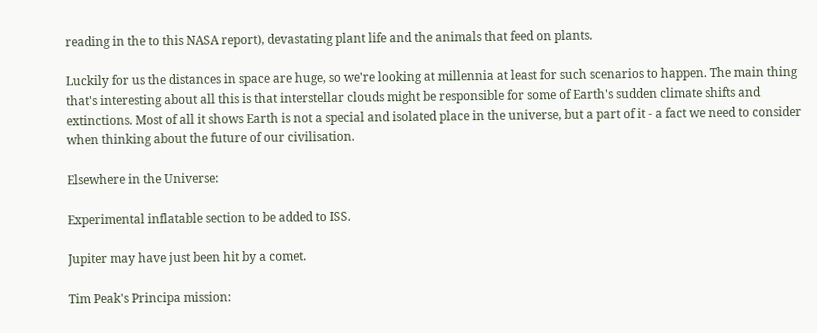reading in the to this NASA report), devastating plant life and the animals that feed on plants.

Luckily for us the distances in space are huge, so we're looking at millennia at least for such scenarios to happen. The main thing that's interesting about all this is that interstellar clouds might be responsible for some of Earth's sudden climate shifts and extinctions. Most of all it shows Earth is not a special and isolated place in the universe, but a part of it - a fact we need to consider when thinking about the future of our civilisation.

Elsewhere in the Universe:

Experimental inflatable section to be added to ISS.

Jupiter may have just been hit by a comet.

Tim Peak's Principa mission: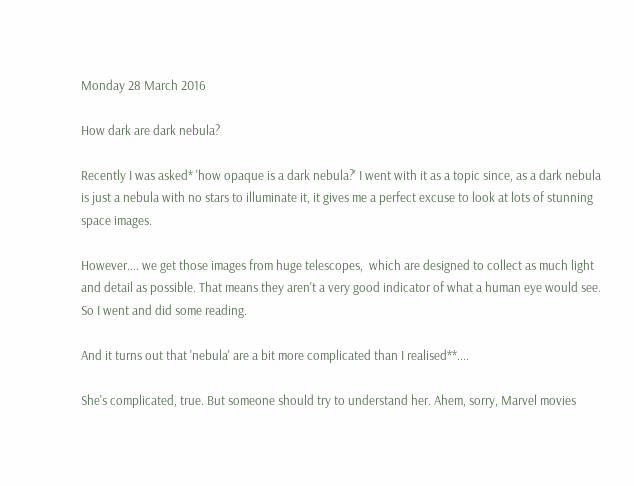Monday 28 March 2016

How dark are dark nebula?

Recently I was asked* 'how opaque is a dark nebula?' I went with it as a topic since, as a dark nebula is just a nebula with no stars to illuminate it, it gives me a perfect excuse to look at lots of stunning space images.

However.... we get those images from huge telescopes,  which are designed to collect as much light and detail as possible. That means they aren't a very good indicator of what a human eye would see. So I went and did some reading.

And it turns out that 'nebula' are a bit more complicated than I realised**....

She's complicated, true. But someone should try to understand her. Ahem, sorry, Marvel movies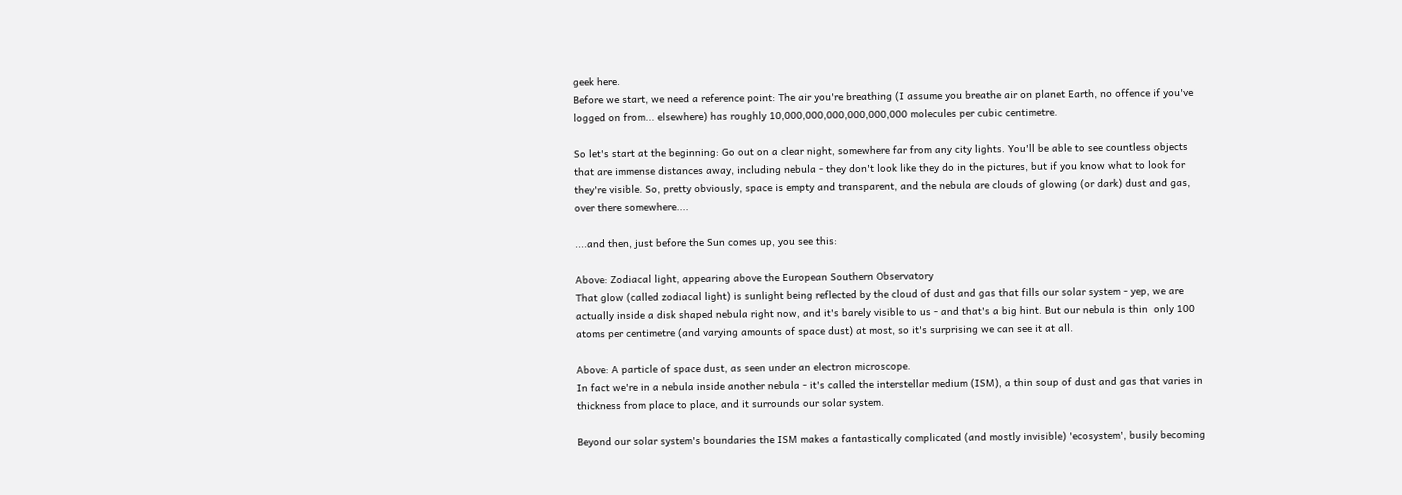geek here.
Before we start, we need a reference point: The air you're breathing (I assume you breathe air on planet Earth, no offence if you've logged on from... elsewhere) has roughly 10,000,000,000,000,000,000 molecules per cubic centimetre.

So let's start at the beginning: Go out on a clear night, somewhere far from any city lights. You'll be able to see countless objects that are immense distances away, including nebula - they don't look like they do in the pictures, but if you know what to look for they're visible. So, pretty obviously, space is empty and transparent, and the nebula are clouds of glowing (or dark) dust and gas, over there somewhere....

....and then, just before the Sun comes up, you see this:

Above: Zodiacal light, appearing above the European Southern Observatory
That glow (called zodiacal light) is sunlight being reflected by the cloud of dust and gas that fills our solar system - yep, we are actually inside a disk shaped nebula right now, and it's barely visible to us - and that's a big hint. But our nebula is thin  only 100 atoms per centimetre (and varying amounts of space dust) at most, so it's surprising we can see it at all.

Above: A particle of space dust, as seen under an electron microscope.
In fact we're in a nebula inside another nebula - it's called the interstellar medium (ISM), a thin soup of dust and gas that varies in thickness from place to place, and it surrounds our solar system.

Beyond our solar system's boundaries the ISM makes a fantastically complicated (and mostly invisible) 'ecosystem', busily becoming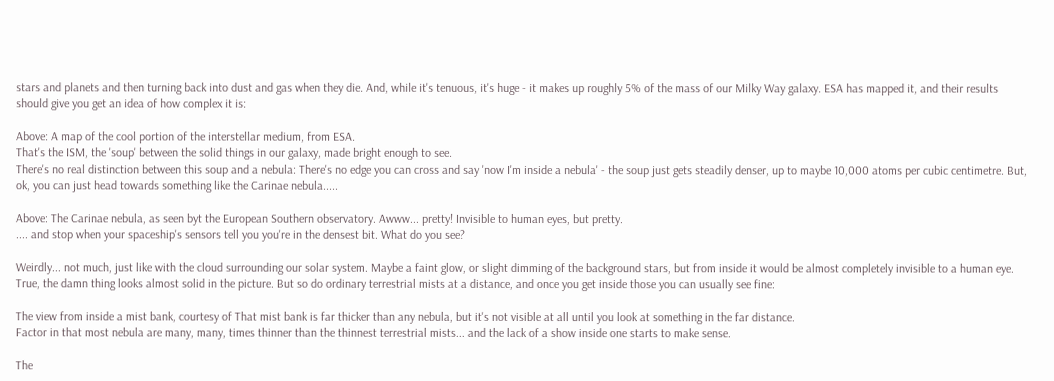stars and planets and then turning back into dust and gas when they die. And, while it's tenuous, it's huge - it makes up roughly 5% of the mass of our Milky Way galaxy. ESA has mapped it, and their results should give you get an idea of how complex it is:

Above: A map of the cool portion of the interstellar medium, from ESA.
That's the ISM, the 'soup' between the solid things in our galaxy, made bright enough to see.
There's no real distinction between this soup and a nebula: There's no edge you can cross and say 'now I'm inside a nebula' - the soup just gets steadily denser, up to maybe 10,000 atoms per cubic centimetre. But, ok, you can just head towards something like the Carinae nebula.....

Above: The Carinae nebula, as seen byt the European Southern observatory. Awww... pretty! Invisible to human eyes, but pretty.
.... and stop when your spaceship's sensors tell you you're in the densest bit. What do you see?

Weirdly... not much, just like with the cloud surrounding our solar system. Maybe a faint glow, or slight dimming of the background stars, but from inside it would be almost completely invisible to a human eye.
True, the damn thing looks almost solid in the picture. But so do ordinary terrestrial mists at a distance, and once you get inside those you can usually see fine:

The view from inside a mist bank, courtesy of That mist bank is far thicker than any nebula, but it's not visible at all until you look at something in the far distance.
Factor in that most nebula are many, many, times thinner than the thinnest terrestrial mists... and the lack of a show inside one starts to make sense.

The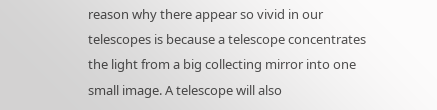reason why there appear so vivid in our telescopes is because a telescope concentrates the light from a big collecting mirror into one small image. A telescope will also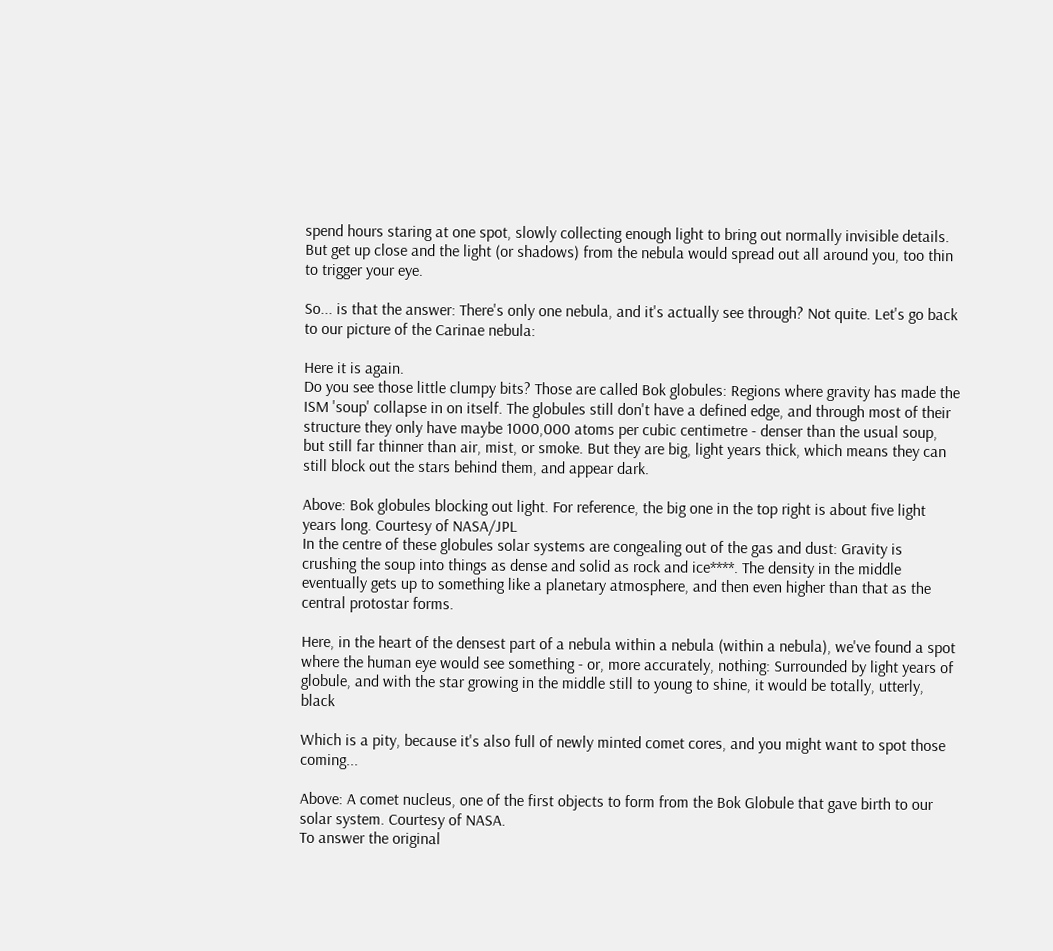spend hours staring at one spot, slowly collecting enough light to bring out normally invisible details. But get up close and the light (or shadows) from the nebula would spread out all around you, too thin to trigger your eye.

So... is that the answer: There's only one nebula, and it's actually see through? Not quite. Let's go back to our picture of the Carinae nebula:

Here it is again.
Do you see those little clumpy bits? Those are called Bok globules: Regions where gravity has made the ISM 'soup' collapse in on itself. The globules still don't have a defined edge, and through most of their structure they only have maybe 1000,000 atoms per cubic centimetre - denser than the usual soup, but still far thinner than air, mist, or smoke. But they are big, light years thick, which means they can still block out the stars behind them, and appear dark.

Above: Bok globules blocking out light. For reference, the big one in the top right is about five light years long. Courtesy of NASA/JPL
In the centre of these globules solar systems are congealing out of the gas and dust: Gravity is crushing the soup into things as dense and solid as rock and ice****. The density in the middle eventually gets up to something like a planetary atmosphere, and then even higher than that as the central protostar forms.

Here, in the heart of the densest part of a nebula within a nebula (within a nebula), we've found a spot where the human eye would see something - or, more accurately, nothing: Surrounded by light years of globule, and with the star growing in the middle still to young to shine, it would be totally, utterly, black

Which is a pity, because it's also full of newly minted comet cores, and you might want to spot those coming...

Above: A comet nucleus, one of the first objects to form from the Bok Globule that gave birth to our solar system. Courtesy of NASA.
To answer the original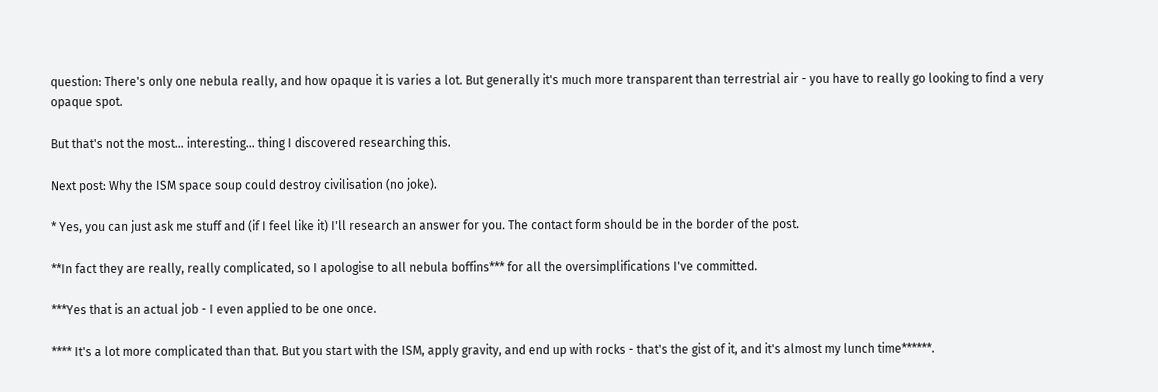question: There's only one nebula really, and how opaque it is varies a lot. But generally it's much more transparent than terrestrial air - you have to really go looking to find a very opaque spot.

But that's not the most... interesting... thing I discovered researching this.

Next post: Why the ISM space soup could destroy civilisation (no joke).

* Yes, you can just ask me stuff and (if I feel like it) I'll research an answer for you. The contact form should be in the border of the post.

**In fact they are really, really complicated, so I apologise to all nebula boffins*** for all the oversimplifications I've committed.

***Yes that is an actual job - I even applied to be one once.

**** It's a lot more complicated than that. But you start with the ISM, apply gravity, and end up with rocks - that's the gist of it, and it's almost my lunch time******.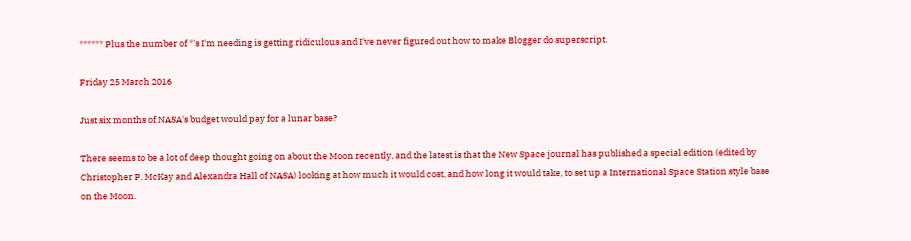****** Plus the number of *'s I'm needing is getting ridiculous and I've never figured out how to make Blogger do superscript.

Friday 25 March 2016

Just six months of NASA's budget would pay for a lunar base?

There seems to be a lot of deep thought going on about the Moon recently, and the latest is that the New Space journal has published a special edition (edited by Christopher P. McKay and Alexandra Hall of NASA) looking at how much it would cost, and how long it would take, to set up a International Space Station style base on the Moon.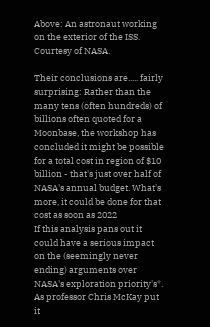Above: An astronaut working on the exterior of the ISS. Courtesy of NASA.

Their conclusions are..... fairly surprising: Rather than the many tens (often hundreds) of billions often quoted for a Moonbase, the workshop has concluded it might be possible for a total cost in region of $10 billion - that's just over half of NASA's annual budget. What's more, it could be done for that cost as soon as 2022
If this analysis pans out it could have a serious impact on the (seemingly never ending) arguments over NASA's exploration priority's*. As professor Chris McKay put it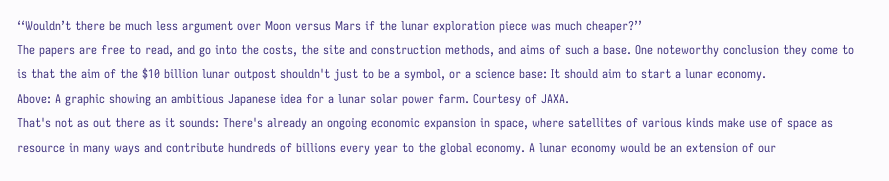‘‘Wouldn’t there be much less argument over Moon versus Mars if the lunar exploration piece was much cheaper?’’
The papers are free to read, and go into the costs, the site and construction methods, and aims of such a base. One noteworthy conclusion they come to is that the aim of the $10 billion lunar outpost shouldn't just to be a symbol, or a science base: It should aim to start a lunar economy.
Above: A graphic showing an ambitious Japanese idea for a lunar solar power farm. Courtesy of JAXA.
That's not as out there as it sounds: There's already an ongoing economic expansion in space, where satellites of various kinds make use of space as resource in many ways and contribute hundreds of billions every year to the global economy. A lunar economy would be an extension of our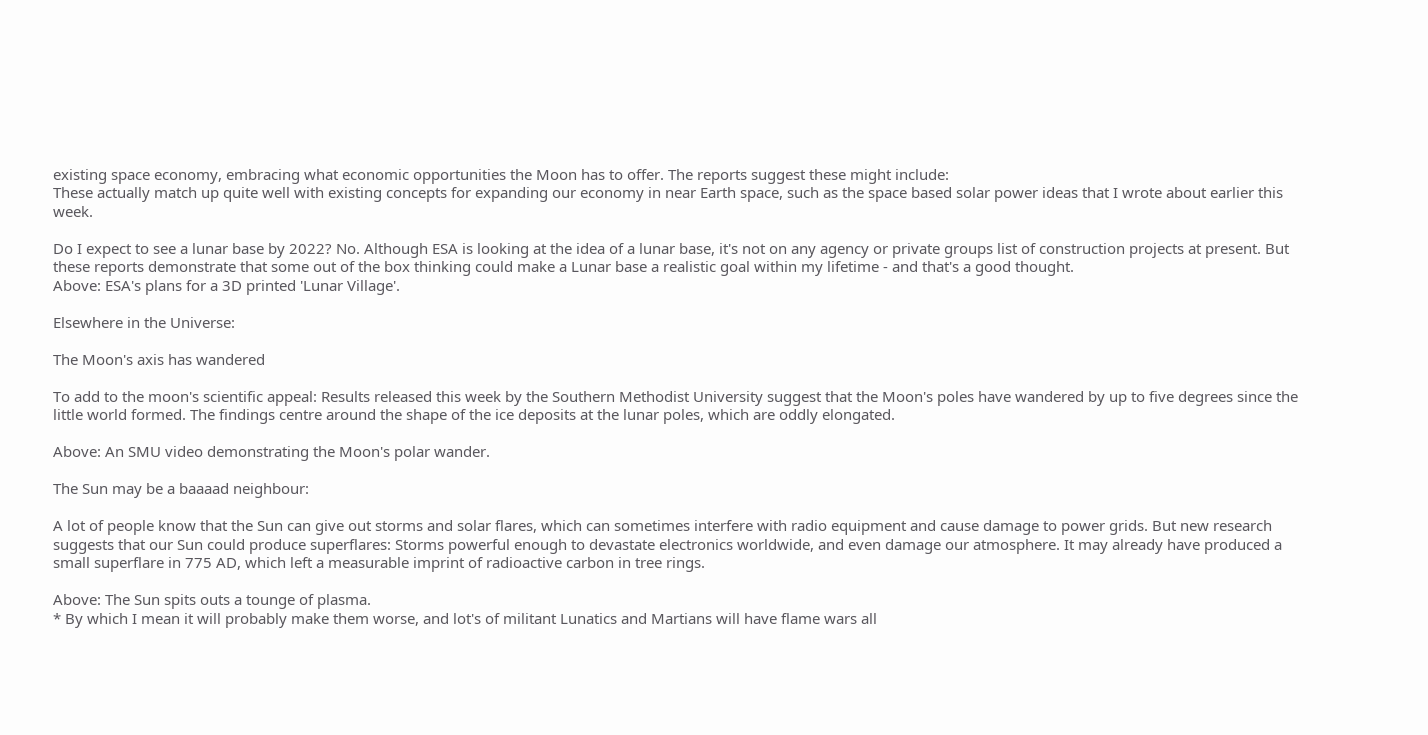existing space economy, embracing what economic opportunities the Moon has to offer. The reports suggest these might include:
These actually match up quite well with existing concepts for expanding our economy in near Earth space, such as the space based solar power ideas that I wrote about earlier this week.

Do I expect to see a lunar base by 2022? No. Although ESA is looking at the idea of a lunar base, it's not on any agency or private groups list of construction projects at present. But these reports demonstrate that some out of the box thinking could make a Lunar base a realistic goal within my lifetime - and that's a good thought.
Above: ESA's plans for a 3D printed 'Lunar Village'.

Elsewhere in the Universe:

The Moon's axis has wandered

To add to the moon's scientific appeal: Results released this week by the Southern Methodist University suggest that the Moon's poles have wandered by up to five degrees since the little world formed. The findings centre around the shape of the ice deposits at the lunar poles, which are oddly elongated.

Above: An SMU video demonstrating the Moon's polar wander.

The Sun may be a baaaad neighbour:

A lot of people know that the Sun can give out storms and solar flares, which can sometimes interfere with radio equipment and cause damage to power grids. But new research  suggests that our Sun could produce superflares: Storms powerful enough to devastate electronics worldwide, and even damage our atmosphere. It may already have produced a small superflare in 775 AD, which left a measurable imprint of radioactive carbon in tree rings.

Above: The Sun spits outs a tounge of plasma.
* By which I mean it will probably make them worse, and lot's of militant Lunatics and Martians will have flame wars all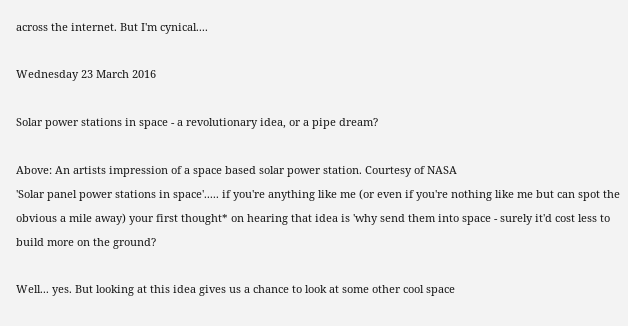across the internet. But I'm cynical....

Wednesday 23 March 2016

Solar power stations in space - a revolutionary idea, or a pipe dream?

Above: An artists impression of a space based solar power station. Courtesy of NASA
'Solar panel power stations in space'..... if you're anything like me (or even if you're nothing like me but can spot the obvious a mile away) your first thought* on hearing that idea is 'why send them into space - surely it'd cost less to build more on the ground?

Well... yes. But looking at this idea gives us a chance to look at some other cool space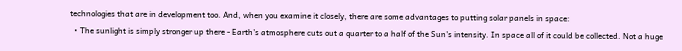technologies that are in development too. And, when you examine it closely, there are some advantages to putting solar panels in space:
  • The sunlight is simply stronger up there - Earth's atmosphere cuts out a quarter to a half of the Sun's intensity. In space all of it could be collected. Not a huge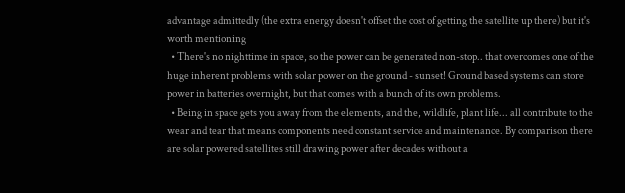advantage admittedly (the extra energy doesn't offset the cost of getting the satellite up there) but it's worth mentioning
  • There's no nighttime in space, so the power can be generated non-stop.. that overcomes one of the huge inherent problems with solar power on the ground - sunset! Ground based systems can store power in batteries overnight, but that comes with a bunch of its own problems.
  • Being in space gets you away from the elements, and the, wildlife, plant life... all contribute to the wear and tear that means components need constant service and maintenance. By comparison there are solar powered satellites still drawing power after decades without a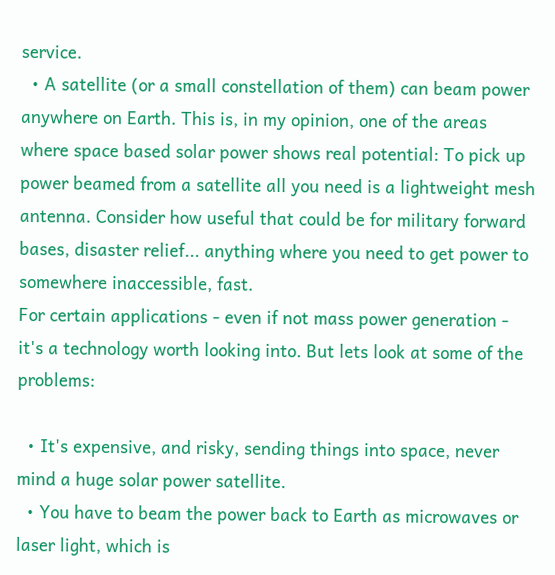service.
  • A satellite (or a small constellation of them) can beam power anywhere on Earth. This is, in my opinion, one of the areas where space based solar power shows real potential: To pick up power beamed from a satellite all you need is a lightweight mesh antenna. Consider how useful that could be for military forward  bases, disaster relief... anything where you need to get power to somewhere inaccessible, fast.
For certain applications - even if not mass power generation -  it's a technology worth looking into. But lets look at some of the problems:

  • It's expensive, and risky, sending things into space, never mind a huge solar power satellite.
  • You have to beam the power back to Earth as microwaves or laser light, which is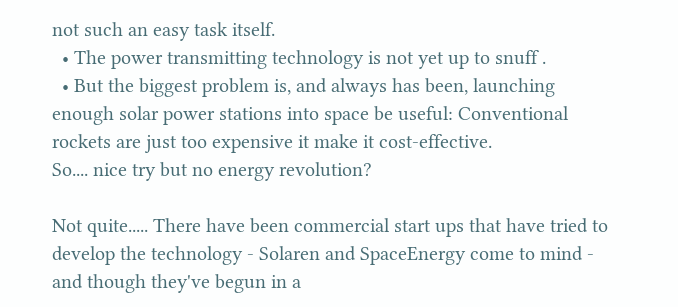not such an easy task itself.
  • The power transmitting technology is not yet up to snuff .
  • But the biggest problem is, and always has been, launching enough solar power stations into space be useful: Conventional rockets are just too expensive it make it cost-effective.
So.... nice try but no energy revolution?

Not quite..... There have been commercial start ups that have tried to develop the technology - Solaren and SpaceEnergy come to mind - and though they've begun in a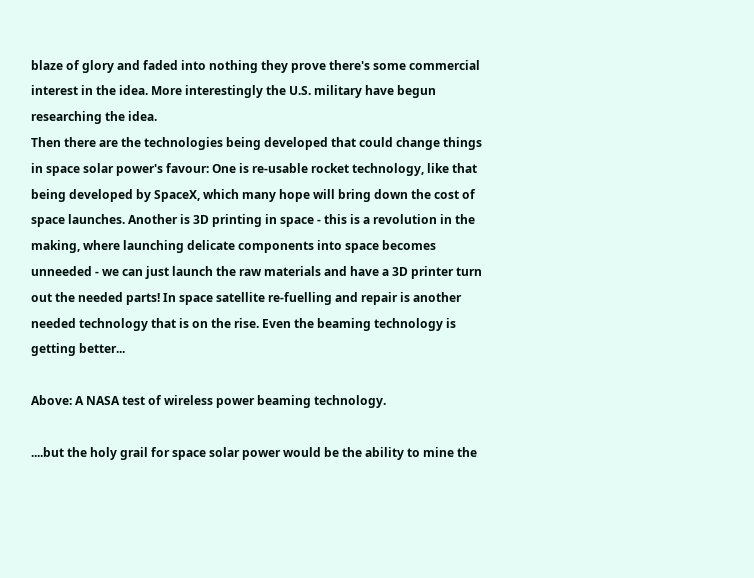blaze of glory and faded into nothing they prove there's some commercial interest in the idea. More interestingly the U.S. military have begun researching the idea.
Then there are the technologies being developed that could change things in space solar power's favour: One is re-usable rocket technology, like that being developed by SpaceX, which many hope will bring down the cost of space launches. Another is 3D printing in space - this is a revolution in the making, where launching delicate components into space becomes unneeded - we can just launch the raw materials and have a 3D printer turn out the needed parts! In space satellite re-fuelling and repair is another needed technology that is on the rise. Even the beaming technology is getting better...

Above: A NASA test of wireless power beaming technology.

....but the holy grail for space solar power would be the ability to mine the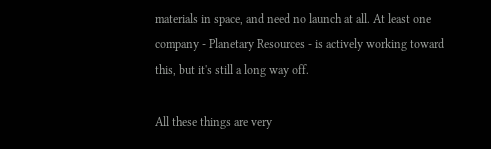materials in space, and need no launch at all. At least one company - Planetary Resources - is actively working toward this, but it's still a long way off.

All these things are very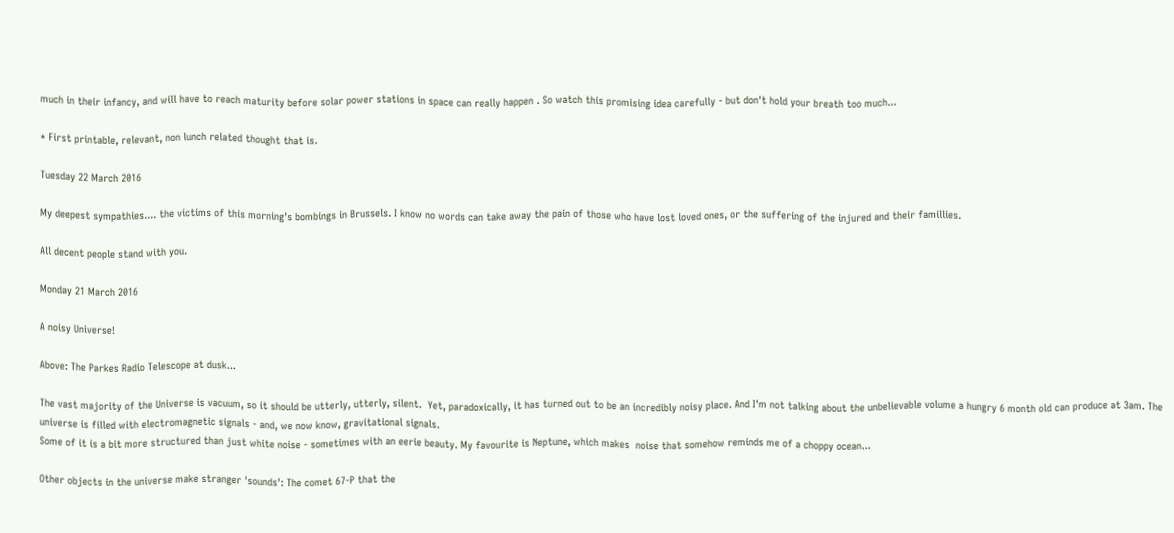much in their infancy, and will have to reach maturity before solar power stations in space can really happen . So watch this promising idea carefully - but don't hold your breath too much...

* First printable, relevant, non lunch related thought that is.

Tuesday 22 March 2016

My deepest sympathies.... the victims of this morning's bombings in Brussels. I know no words can take away the pain of those who have lost loved ones, or the suffering of the injured and their famillies.

All decent people stand with you.

Monday 21 March 2016

A noisy Universe!

Above: The Parkes Radio Telescope at dusk...

The vast majority of the Universe is vacuum, so it should be utterly, utterly, silent.  Yet, paradoxically, it has turned out to be an incredibly noisy place. And I'm not talking about the unbelievable volume a hungry 6 month old can produce at 3am. The  universe is filled with electromagnetic signals - and, we now know, gravitational signals.
Some of it is a bit more structured than just white noise - sometimes with an eerie beauty. My favourite is Neptune, which makes  noise that somehow reminds me of a choppy ocean...

Other objects in the universe make stranger 'sounds': The comet 67-P that the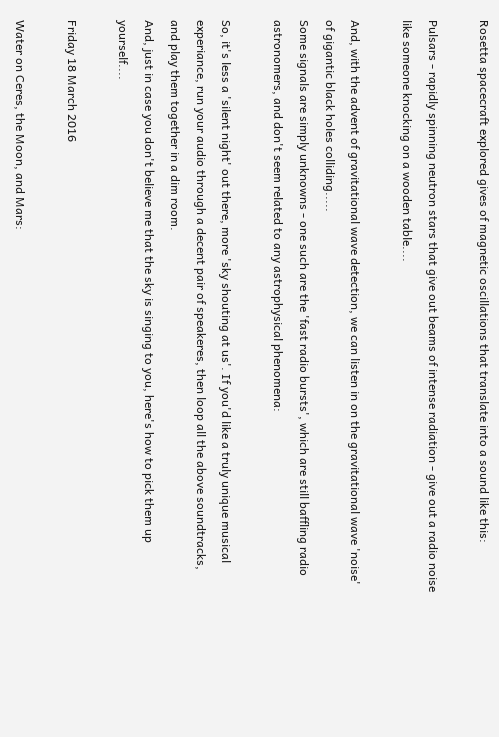Rosetta spacecraft explored gives of magnetic oscillations that translate into a sound like this:

Pulsars - rapidly spinning neutron stars that give out beams of intense radiation - give out a radio noise like someone knocking on a wooden table....

And, with the advent of gravitational wave detection, we can listen in on the gravitational wave 'noise' of gigantic black holes colliding.....
Some signals are simply unknowns - one such are the 'fast radio bursts', which are still baffling radio astronomers, and don't seem related to any astrophysical phenomena:

So, it's less a 'silent night' out there, more 'sky shouting at us'. If you'd like a truly unique musical experiance, run your audio through a decent pair of speakeres, then loop all the above soundtracks, and play them together in a dim room.
And, just in case you don't believe me that the sky is singing to you, here's how to pick them up yourself....

Friday 18 March 2016

Water on Ceres, the Moon, and Mars: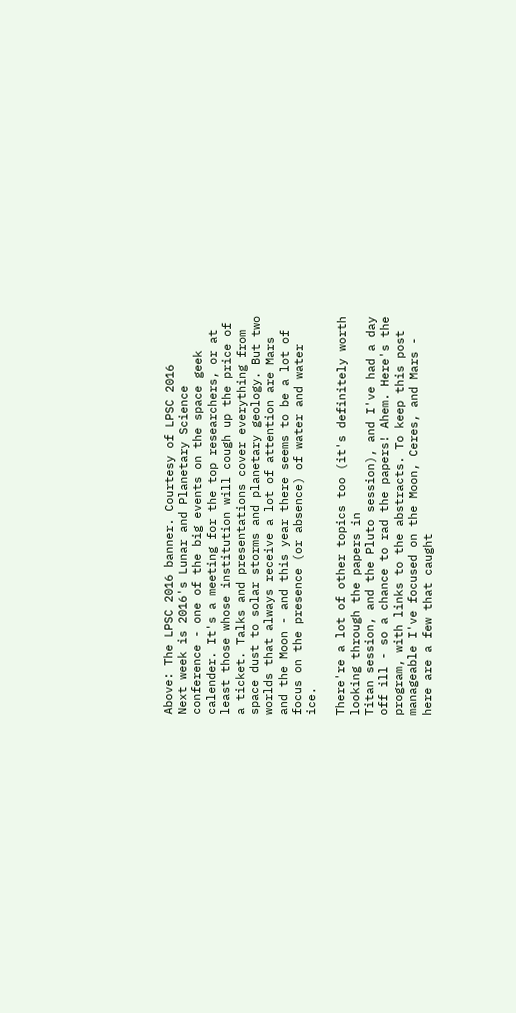Above: The LPSC 2016 banner. Courtesy of LPSC 2016
Next week is 2016's Lunar and Planetary Science conference - one of the big events on the space geek calender. It's a meeting for the top researchers, or at least those whose institution will cough up the price of a ticket. Talks and presentations cover everything from space dust to solar storms and planetary geology. But two worlds that always receive a lot of attention are Mars and the Moon - and this year there seems to be a lot of focus on the presence (or absence) of water and water ice.

There're a lot of other topics too (it's definitely worth looking through the papers in
Titan session, and the Pluto session), and I've had a day off ill - so a chance to rad the papers! Ahem. Here's the program, with links to the abstracts. To keep this post manageable I've focused on the Moon, Ceres, and Mars - here are a few that caught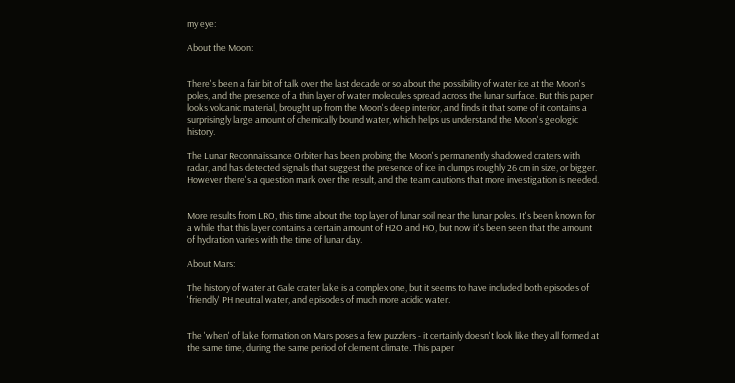my eye:

About the Moon:


There's been a fair bit of talk over the last decade or so about the possibility of water ice at the Moon's poles, and the presence of a thin layer of water molecules spread across the lunar surface. But this paper looks volcanic material, brought up from the Moon's deep interior, and finds it that some of it contains a surprisingly large amount of chemically bound water, which helps us understand the Moon's geologic history.

The Lunar Reconnaissance Orbiter has been probing the Moon's permanently shadowed craters with radar, and has detected signals that suggest the presence of ice in clumps roughly 26 cm in size, or bigger. However there's a question mark over the result, and the team cautions that more investigation is needed.


More results from LRO, this time about the top layer of lunar soil near the lunar poles. It's been known for a while that this layer contains a certain amount of H2O and HO, but now it's been seen that the amount of hydration varies with the time of lunar day.

About Mars:

The history of water at Gale crater lake is a complex one, but it seems to have included both episodes of 'friendly' PH neutral water, and episodes of much more acidic water.


The 'when' of lake formation on Mars poses a few puzzlers - it certainly doesn't look like they all formed at the same time, during the same period of clement climate. This paper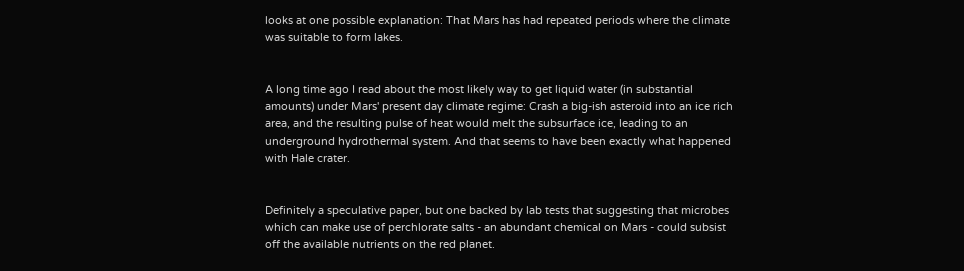looks at one possible explanation: That Mars has had repeated periods where the climate was suitable to form lakes.


A long time ago I read about the most likely way to get liquid water (in substantial amounts) under Mars' present day climate regime: Crash a big-ish asteroid into an ice rich area, and the resulting pulse of heat would melt the subsurface ice, leading to an underground hydrothermal system. And that seems to have been exactly what happened with Hale crater.


Definitely a speculative paper, but one backed by lab tests that suggesting that microbes which can make use of perchlorate salts - an abundant chemical on Mars - could subsist off the available nutrients on the red planet.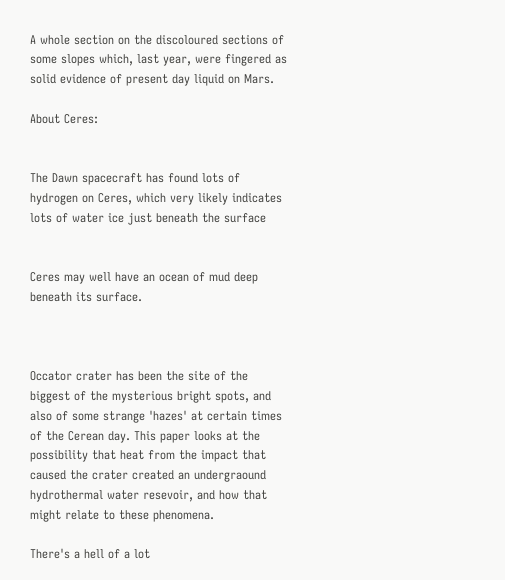A whole section on the discoloured sections of some slopes which, last year, were fingered as solid evidence of present day liquid on Mars.

About Ceres:


The Dawn spacecraft has found lots of hydrogen on Ceres, which very likely indicates lots of water ice just beneath the surface


Ceres may well have an ocean of mud deep beneath its surface.



Occator crater has been the site of the biggest of the mysterious bright spots, and also of some strange 'hazes' at certain times of the Cerean day. This paper looks at the possibility that heat from the impact that caused the crater created an undergraound hydrothermal water resevoir, and how that might relate to these phenomena.

There's a hell of a lot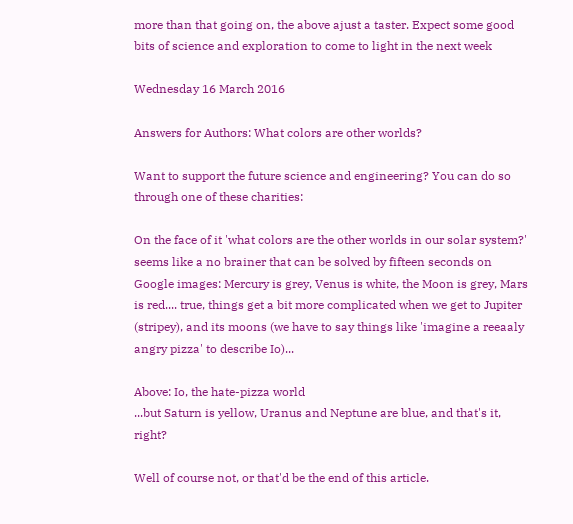more than that going on, the above ajust a taster. Expect some good bits of science and exploration to come to light in the next week

Wednesday 16 March 2016

Answers for Authors: What colors are other worlds?

Want to support the future science and engineering? You can do so through one of these charities:

On the face of it 'what colors are the other worlds in our solar system?' seems like a no brainer that can be solved by fifteen seconds on Google images: Mercury is grey, Venus is white, the Moon is grey, Mars is red.... true, things get a bit more complicated when we get to Jupiter (stripey), and its moons (we have to say things like 'imagine a reeaaly angry pizza' to describe Io)...

Above: Io, the hate-pizza world
...but Saturn is yellow, Uranus and Neptune are blue, and that's it, right?

Well of course not, or that'd be the end of this article.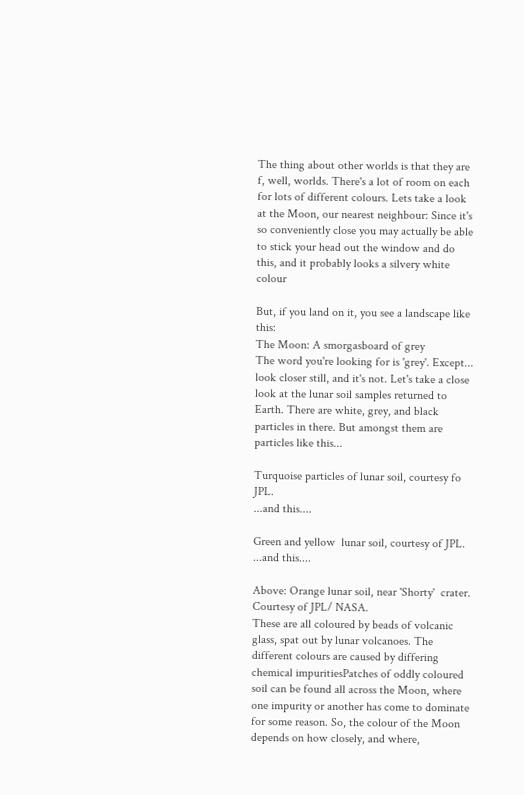The thing about other worlds is that they are f, well, worlds. There's a lot of room on each for lots of different colours. Lets take a look at the Moon, our nearest neighbour: Since it's so conveniently close you may actually be able to stick your head out the window and do this, and it probably looks a silvery white colour

But, if you land on it, you see a landscape like this:
The Moon: A smorgasboard of grey
The word you're looking for is 'grey'. Except... look closer still, and it's not. Let's take a close look at the lunar soil samples returned to Earth. There are white, grey, and black particles in there. But amongst them are particles like this...

Turquoise particles of lunar soil, courtesy fo JPL.
...and this....

Green and yellow  lunar soil, courtesy of JPL.
...and this....

Above: Orange lunar soil, near 'Shorty'  crater. Courtesy of JPL/ NASA.
These are all coloured by beads of volcanic glass, spat out by lunar volcanoes. The different colours are caused by differing chemical impuritiesPatches of oddly coloured soil can be found all across the Moon, where one impurity or another has come to dominate for some reason. So, the colour of the Moon depends on how closely, and where,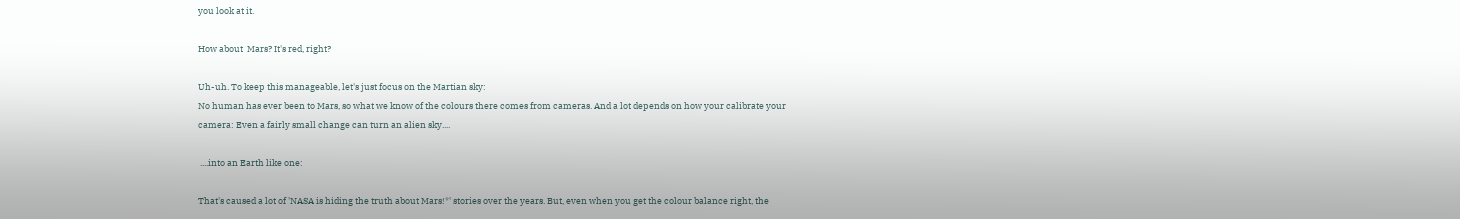you look at it.

How about  Mars? It's red, right?

Uh-uh. To keep this manageable, let's just focus on the Martian sky:
No human has ever been to Mars, so what we know of the colours there comes from cameras. And a lot depends on how your calibrate your camera: Even a fairly small change can turn an alien sky....

 ....into an Earth like one:

That's caused a lot of 'NASA is hiding the truth about Mars!*' stories over the years. But, even when you get the colour balance right, the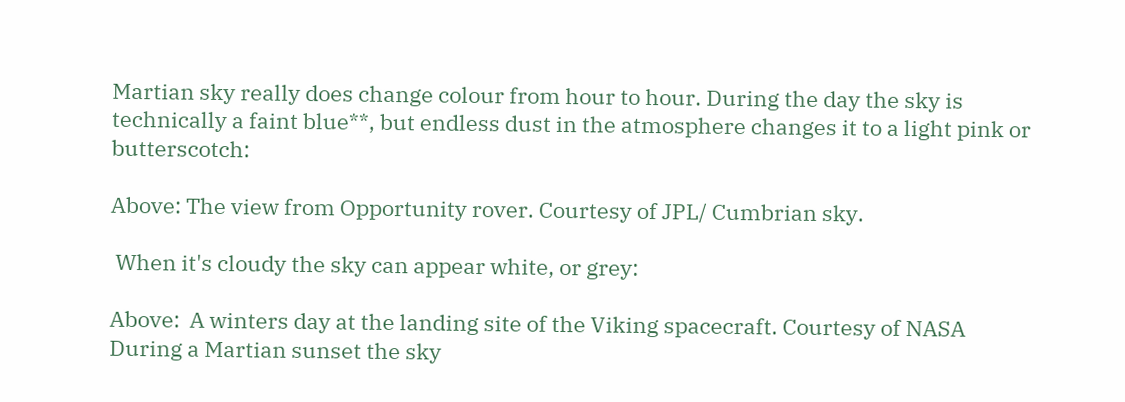Martian sky really does change colour from hour to hour. During the day the sky is technically a faint blue**, but endless dust in the atmosphere changes it to a light pink or butterscotch:

Above: The view from Opportunity rover. Courtesy of JPL/ Cumbrian sky.

 When it's cloudy the sky can appear white, or grey:

Above:  A winters day at the landing site of the Viking spacecraft. Courtesy of NASA
During a Martian sunset the sky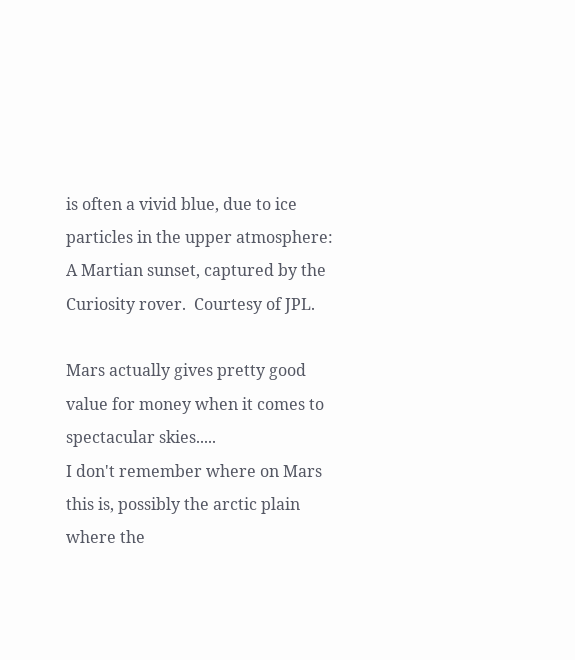is often a vivid blue, due to ice particles in the upper atmosphere:
A Martian sunset, captured by the Curiosity rover.  Courtesy of JPL.

Mars actually gives pretty good value for money when it comes to spectacular skies.....
I don't remember where on Mars this is, possibly the arctic plain where the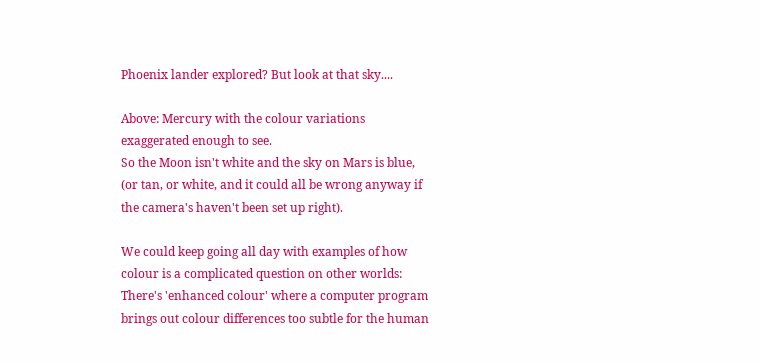Phoenix lander explored? But look at that sky....

Above: Mercury with the colour variations exaggerated enough to see.
So the Moon isn't white and the sky on Mars is blue, (or tan, or white, and it could all be wrong anyway if the camera's haven't been set up right).

We could keep going all day with examples of how colour is a complicated question on other worlds: There's 'enhanced colour' where a computer program brings out colour differences too subtle for the human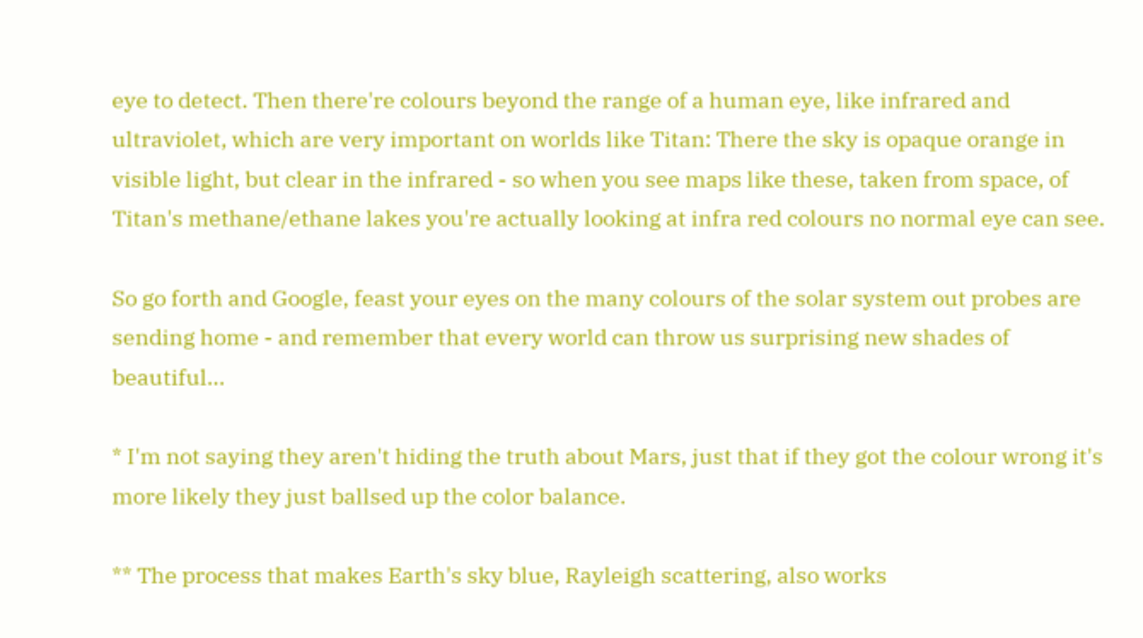eye to detect. Then there're colours beyond the range of a human eye, like infrared and ultraviolet, which are very important on worlds like Titan: There the sky is opaque orange in visible light, but clear in the infrared - so when you see maps like these, taken from space, of Titan's methane/ethane lakes you're actually looking at infra red colours no normal eye can see.

So go forth and Google, feast your eyes on the many colours of the solar system out probes are sending home - and remember that every world can throw us surprising new shades of beautiful...

* I'm not saying they aren't hiding the truth about Mars, just that if they got the colour wrong it's more likely they just ballsed up the color balance.

** The process that makes Earth's sky blue, Rayleigh scattering, also works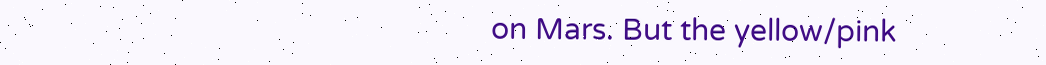on Mars. But the yellow/pink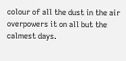colour of all the dust in the air overpowers it on all but the calmest days.